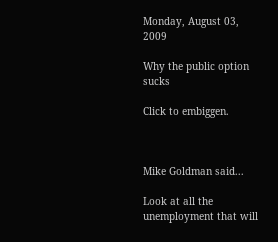Monday, August 03, 2009

Why the public option sucks

Click to embiggen.



Mike Goldman said...

Look at all the unemployment that will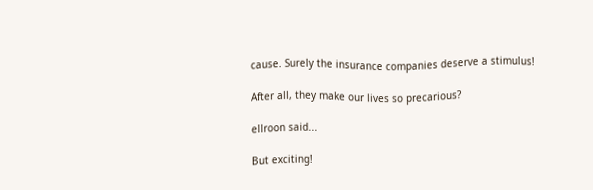cause. Surely the insurance companies deserve a stimulus!

After all, they make our lives so precarious?

ellroon said...

But exciting!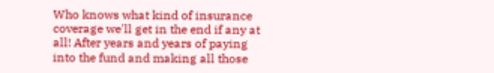Who knows what kind of insurance coverage we'll get in the end if any at all! After years and years of paying into the fund and making all those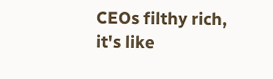CEOs filthy rich, it's like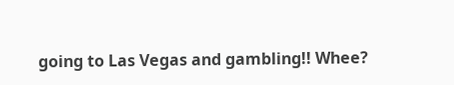going to Las Vegas and gambling!! Whee?